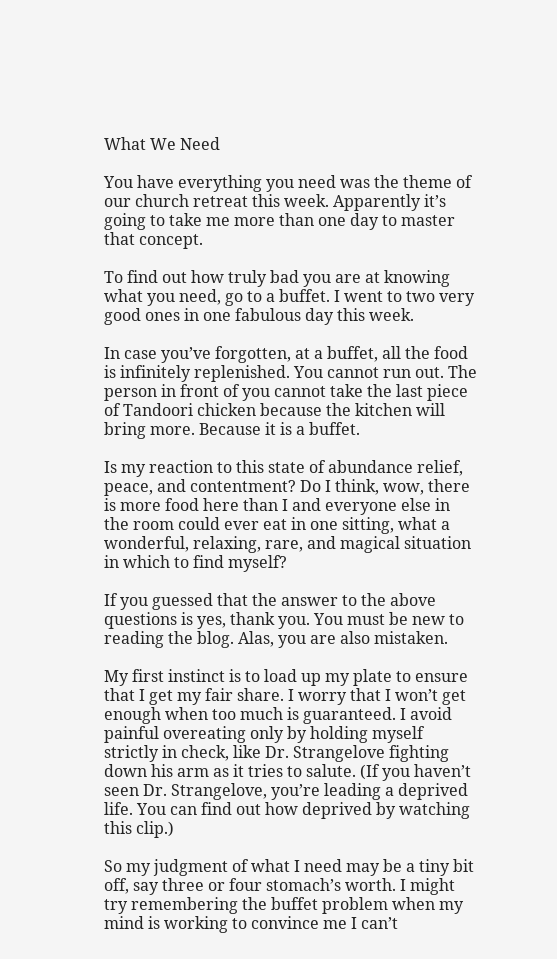What We Need

You have everything you need was the theme of our church retreat this week. Apparently it’s going to take me more than one day to master that concept.

To find out how truly bad you are at knowing what you need, go to a buffet. I went to two very good ones in one fabulous day this week.

In case you’ve forgotten, at a buffet, all the food is infinitely replenished. You cannot run out. The person in front of you cannot take the last piece of Tandoori chicken because the kitchen will bring more. Because it is a buffet.

Is my reaction to this state of abundance relief, peace, and contentment? Do I think, wow, there is more food here than I and everyone else in the room could ever eat in one sitting, what a wonderful, relaxing, rare, and magical situation in which to find myself?

If you guessed that the answer to the above questions is yes, thank you. You must be new to reading the blog. Alas, you are also mistaken.

My first instinct is to load up my plate to ensure that I get my fair share. I worry that I won’t get enough when too much is guaranteed. I avoid painful overeating only by holding myself strictly in check, like Dr. Strangelove fighting down his arm as it tries to salute. (If you haven’t seen Dr. Strangelove, you’re leading a deprived life. You can find out how deprived by watching this clip.)

So my judgment of what I need may be a tiny bit off, say three or four stomach’s worth. I might try remembering the buffet problem when my mind is working to convince me I can’t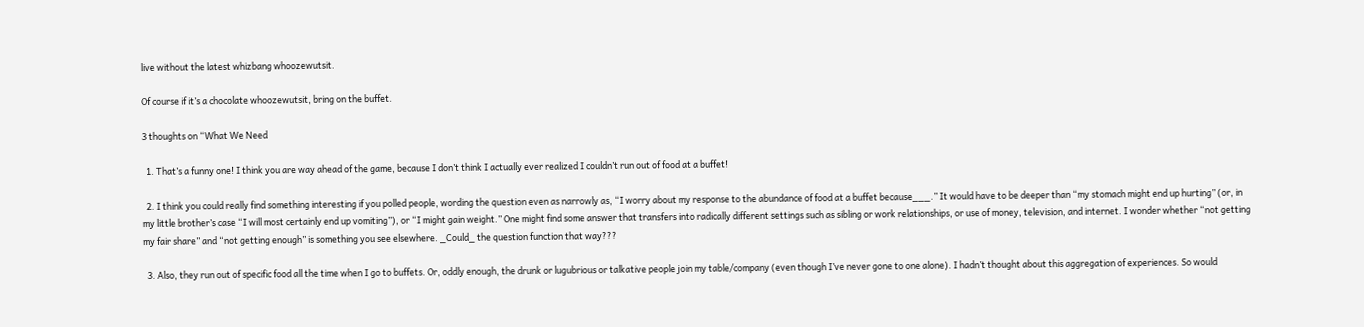live without the latest whizbang whoozewutsit.

Of course if it’s a chocolate whoozewutsit, bring on the buffet.

3 thoughts on “What We Need

  1. That’s a funny one! I think you are way ahead of the game, because I don’t think I actually ever realized I couldn’t run out of food at a buffet!

  2. I think you could really find something interesting if you polled people, wording the question even as narrowly as, “I worry about my response to the abundance of food at a buffet because___.” It would have to be deeper than “my stomach might end up hurting” (or, in my little brother’s case “I will most certainly end up vomiting”), or “I might gain weight.” One might find some answer that transfers into radically different settings such as sibling or work relationships, or use of money, television, and internet. I wonder whether “not getting my fair share” and “not getting enough” is something you see elsewhere. _Could_ the question function that way???

  3. Also, they run out of specific food all the time when I go to buffets. Or, oddly enough, the drunk or lugubrious or talkative people join my table/company (even though I’ve never gone to one alone). I hadn’t thought about this aggregation of experiences. So would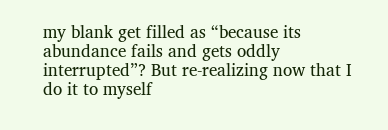my blank get filled as “because its abundance fails and gets oddly interrupted”? But re-realizing now that I do it to myself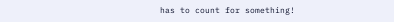has to count for something!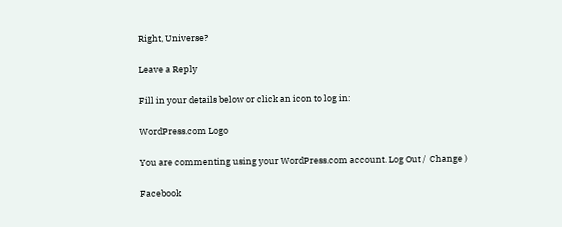Right, Universe?

Leave a Reply

Fill in your details below or click an icon to log in:

WordPress.com Logo

You are commenting using your WordPress.com account. Log Out /  Change )

Facebook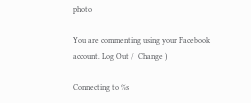photo

You are commenting using your Facebook account. Log Out /  Change )

Connecting to %s